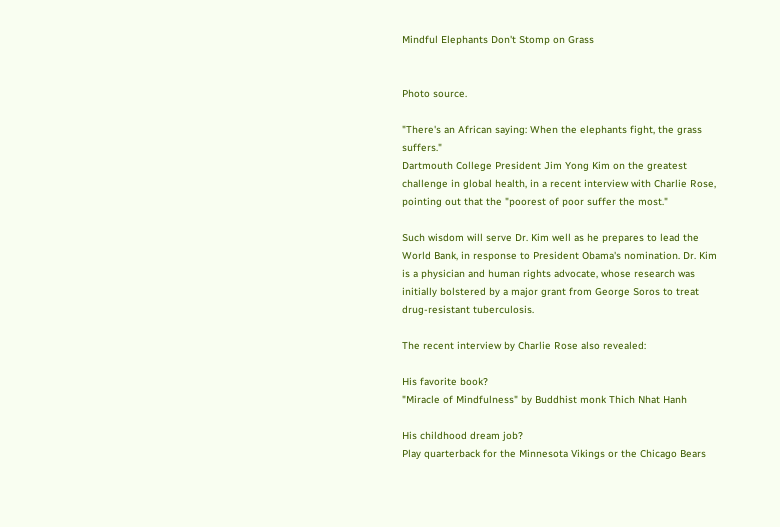Mindful Elephants Don't Stomp on Grass


Photo source.

"There's an African saying: When the elephants fight, the grass suffers."
Dartmouth College President Jim Yong Kim on the greatest challenge in global health, in a recent interview with Charlie Rose, pointing out that the "poorest of poor suffer the most."

Such wisdom will serve Dr. Kim well as he prepares to lead the World Bank, in response to President Obama's nomination. Dr. Kim is a physician and human rights advocate, whose research was initially bolstered by a major grant from George Soros to treat drug-resistant tuberculosis.

The recent interview by Charlie Rose also revealed:

His favorite book?
"Miracle of Mindfulness" by Buddhist monk Thich Nhat Hanh

His childhood dream job?
Play quarterback for the Minnesota Vikings or the Chicago Bears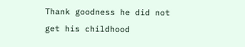Thank goodness he did not get his childhood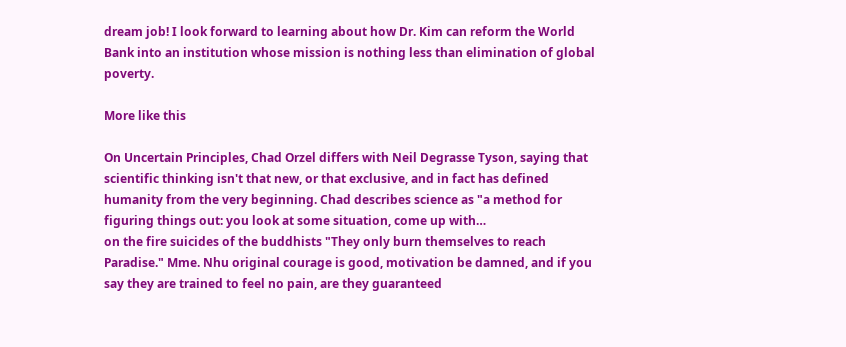dream job! I look forward to learning about how Dr. Kim can reform the World Bank into an institution whose mission is nothing less than elimination of global poverty.

More like this

On Uncertain Principles, Chad Orzel differs with Neil Degrasse Tyson, saying that scientific thinking isn't that new, or that exclusive, and in fact has defined humanity from the very beginning. Chad describes science as "a method for figuring things out: you look at some situation, come up with…
on the fire suicides of the buddhists "They only burn themselves to reach Paradise." Mme. Nhu original courage is good, motivation be damned, and if you say they are trained to feel no pain, are they guaranteed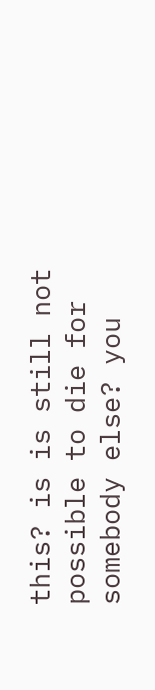this? is is still not possible to die for somebody else? you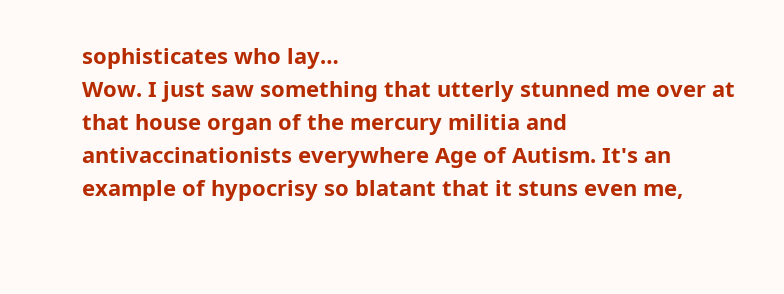sophisticates who lay…
Wow. I just saw something that utterly stunned me over at that house organ of the mercury militia and antivaccinationists everywhere Age of Autism. It's an example of hypocrisy so blatant that it stuns even me,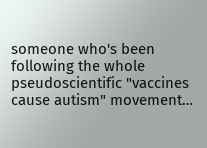someone who's been following the whole pseudoscientific "vaccines cause autism" movement…